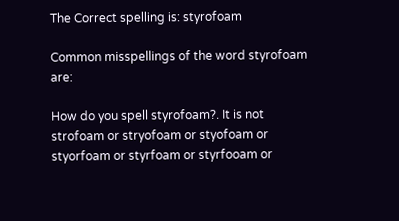The Correct spelling is: styrofoam

Common misspellings of the word styrofoam are:

How do you spell styrofoam?. It is not strofoam or stryofoam or styofoam or styorfoam or styrfoam or styrfooam or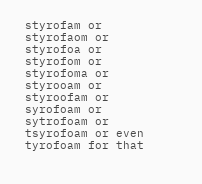styrofam or styrofaom or styrofoa or styrofom or styrofoma or styrooam or styroofam or syrofoam or sytrofoam or tsyrofoam or even tyrofoam for that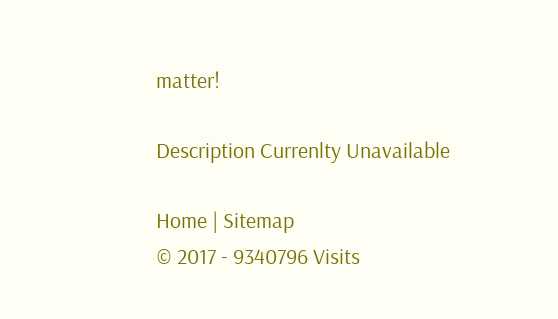matter!

Description Currenlty Unavailable

Home | Sitemap
© 2017 - 9340796 Visits